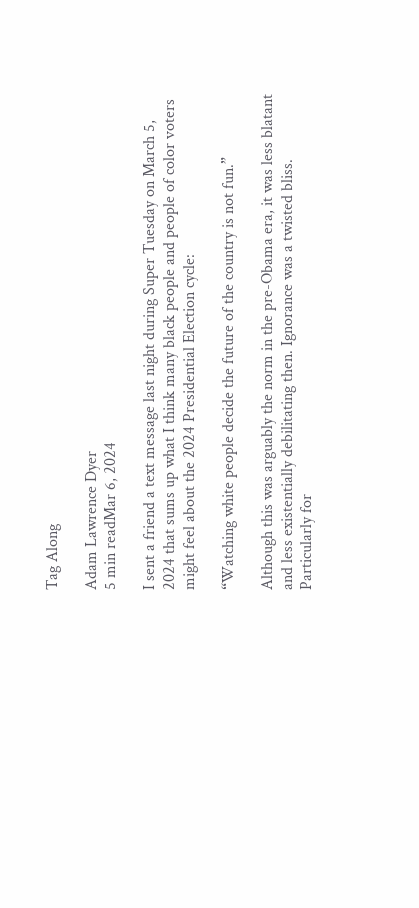Tag Along

Adam Lawrence Dyer
5 min readMar 6, 2024

I sent a friend a text message last night during Super Tuesday on March 5, 2024 that sums up what I think many black people and people of color voters might feel about the 2024 Presidential Election cycle:

“Watching white people decide the future of the country is not fun.”

Although this was arguably the norm in the pre-Obama era, it was less blatant and less existentially debilitating then. Ignorance was a twisted bliss. Particularly for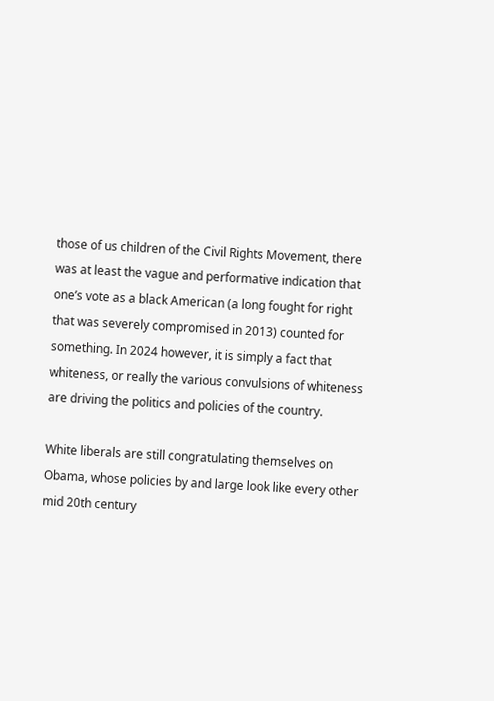those of us children of the Civil Rights Movement, there was at least the vague and performative indication that one’s vote as a black American (a long fought for right that was severely compromised in 2013) counted for something. In 2024 however, it is simply a fact that whiteness, or really the various convulsions of whiteness are driving the politics and policies of the country.

White liberals are still congratulating themselves on Obama, whose policies by and large look like every other mid 20th century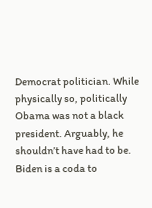Democrat politician. While physically so, politically Obama was not a black president. Arguably, he shouldn’t have had to be. Biden is a coda to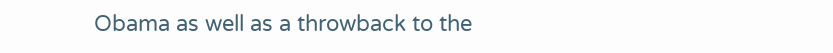Obama as well as a throwback to the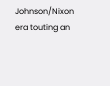Johnson/Nixon era touting an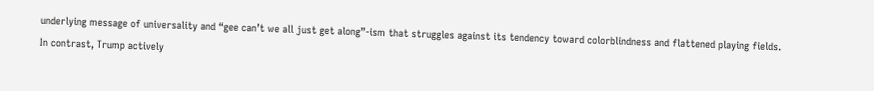underlying message of universality and “gee can’t we all just get along”-ism that struggles against its tendency toward colorblindness and flattened playing fields. In contrast, Trump actively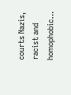courts Nazis, racist and homophobic…